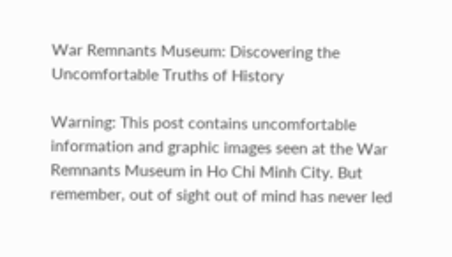War Remnants Museum: Discovering the Uncomfortable Truths of History

Warning: This post contains uncomfortable information and graphic images seen at the War Remnants Museum in Ho Chi Minh City. But remember, out of sight out of mind has never led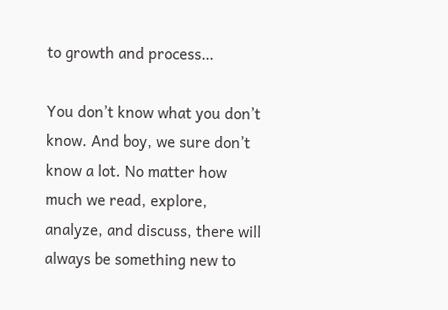to growth and process…

You don’t know what you don’t know. And boy, we sure don’t know a lot. No matter how much we read, explore, analyze, and discuss, there will always be something new to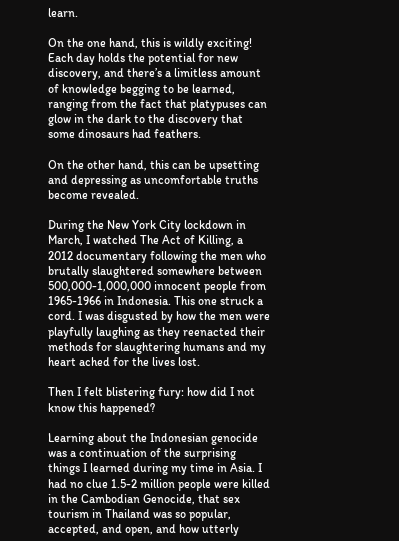learn.

On the one hand, this is wildly exciting! Each day holds the potential for new discovery, and there’s a limitless amount of knowledge begging to be learned, ranging from the fact that platypuses can glow in the dark to the discovery that some dinosaurs had feathers.

On the other hand, this can be upsetting and depressing as uncomfortable truths become revealed.

During the New York City lockdown in March, I watched The Act of Killing, a 2012 documentary following the men who brutally slaughtered somewhere between 500,000-1,000,000 innocent people from 1965-1966 in Indonesia. This one struck a cord. I was disgusted by how the men were playfully laughing as they reenacted their methods for slaughtering humans and my heart ached for the lives lost.

Then I felt blistering fury: how did I not know this happened?

Learning about the Indonesian genocide was a continuation of the surprising things I learned during my time in Asia. I had no clue 1.5-2 million people were killed in the Cambodian Genocide, that sex tourism in Thailand was so popular, accepted, and open, and how utterly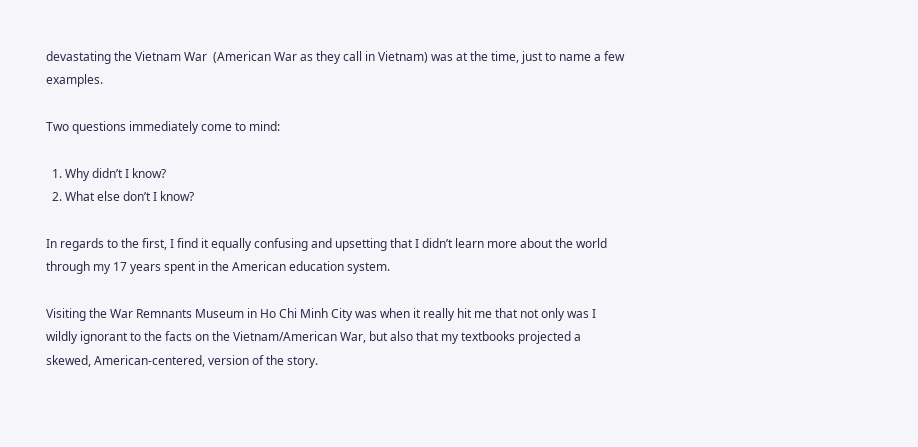devastating the Vietnam War  (American War as they call in Vietnam) was at the time, just to name a few examples.

Two questions immediately come to mind:

  1. Why didn’t I know?
  2. What else don’t I know?

In regards to the first, I find it equally confusing and upsetting that I didn’t learn more about the world through my 17 years spent in the American education system.

Visiting the War Remnants Museum in Ho Chi Minh City was when it really hit me that not only was I wildly ignorant to the facts on the Vietnam/American War, but also that my textbooks projected a skewed, American-centered, version of the story.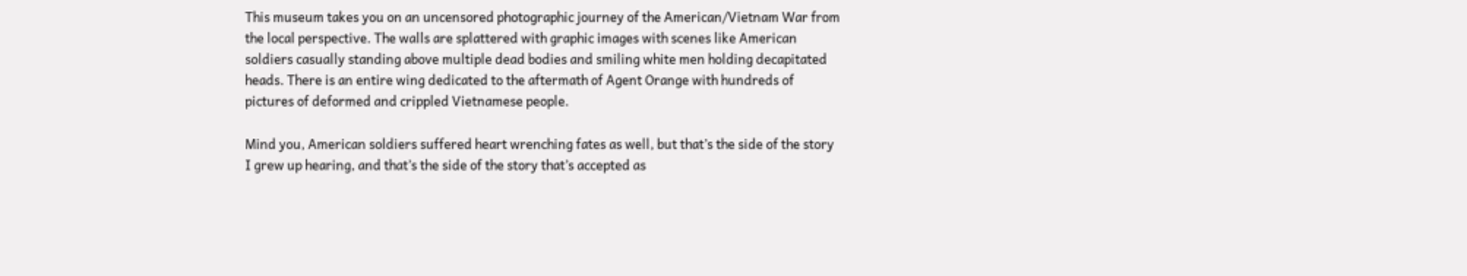This museum takes you on an uncensored photographic journey of the American/Vietnam War from the local perspective. The walls are splattered with graphic images with scenes like American soldiers casually standing above multiple dead bodies and smiling white men holding decapitated heads. There is an entire wing dedicated to the aftermath of Agent Orange with hundreds of pictures of deformed and crippled Vietnamese people.

Mind you, American soldiers suffered heart wrenching fates as well, but that’s the side of the story I grew up hearing, and that’s the side of the story that’s accepted as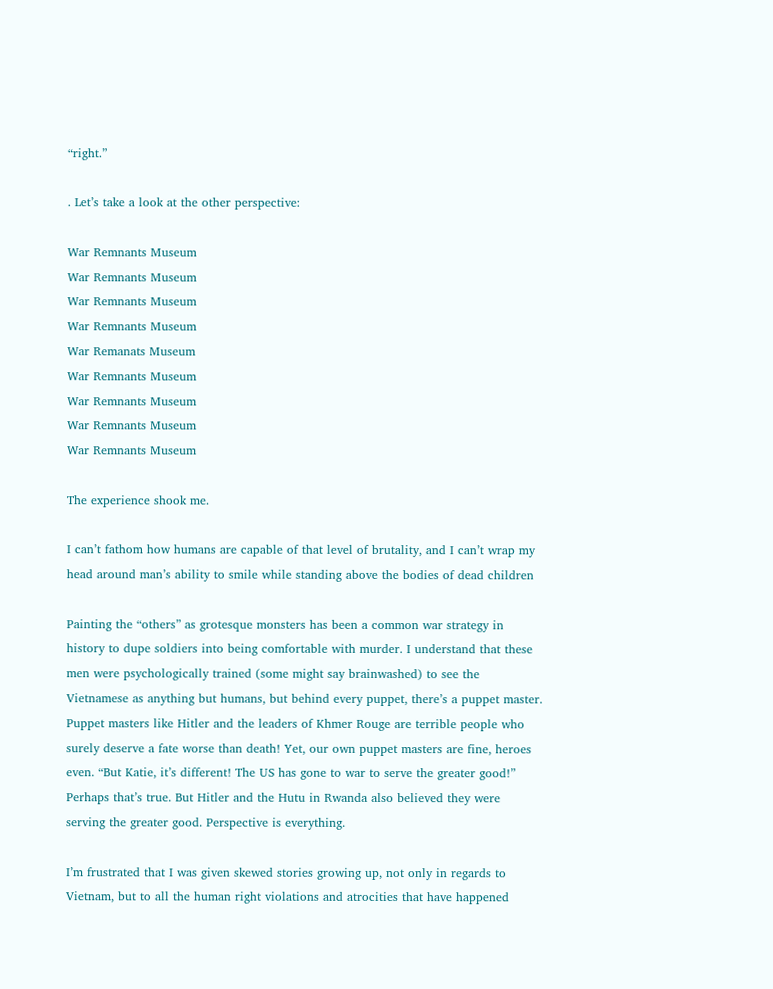“right.”

. Let’s take a look at the other perspective:

War Remnants Museum
War Remnants Museum
War Remnants Museum
War Remnants Museum
War Remanats Museum
War Remnants Museum
War Remnants Museum
War Remnants Museum
War Remnants Museum

The experience shook me.

I can’t fathom how humans are capable of that level of brutality, and I can’t wrap my head around man’s ability to smile while standing above the bodies of dead children

Painting the “others” as grotesque monsters has been a common war strategy in history to dupe soldiers into being comfortable with murder. I understand that these men were psychologically trained (some might say brainwashed) to see the Vietnamese as anything but humans, but behind every puppet, there’s a puppet master. Puppet masters like Hitler and the leaders of Khmer Rouge are terrible people who surely deserve a fate worse than death! Yet, our own puppet masters are fine, heroes even. “But Katie, it’s different! The US has gone to war to serve the greater good!” Perhaps that’s true. But Hitler and the Hutu in Rwanda also believed they were serving the greater good. Perspective is everything.

I’m frustrated that I was given skewed stories growing up, not only in regards to Vietnam, but to all the human right violations and atrocities that have happened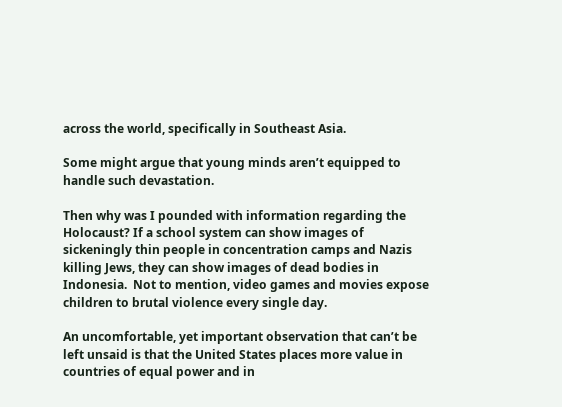across the world, specifically in Southeast Asia.

Some might argue that young minds aren’t equipped to handle such devastation.

Then why was I pounded with information regarding the Holocaust? If a school system can show images of sickeningly thin people in concentration camps and Nazis killing Jews, they can show images of dead bodies in Indonesia.  Not to mention, video games and movies expose children to brutal violence every single day.

An uncomfortable, yet important observation that can’t be left unsaid is that the United States places more value in countries of equal power and in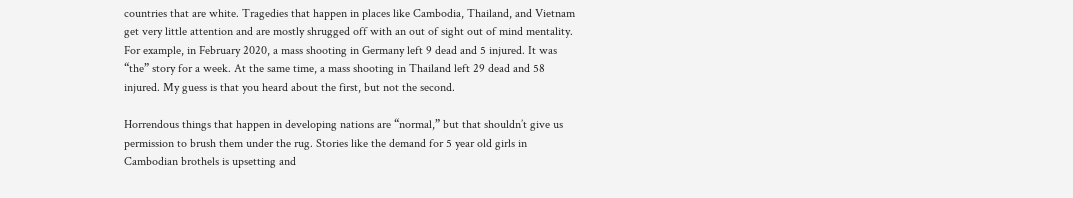countries that are white. Tragedies that happen in places like Cambodia, Thailand, and Vietnam get very little attention and are mostly shrugged off with an out of sight out of mind mentality. For example, in February 2020, a mass shooting in Germany left 9 dead and 5 injured. It was “the” story for a week. At the same time, a mass shooting in Thailand left 29 dead and 58 injured. My guess is that you heard about the first, but not the second.

Horrendous things that happen in developing nations are “normal,” but that shouldn’t give us permission to brush them under the rug. Stories like the demand for 5 year old girls in Cambodian brothels is upsetting and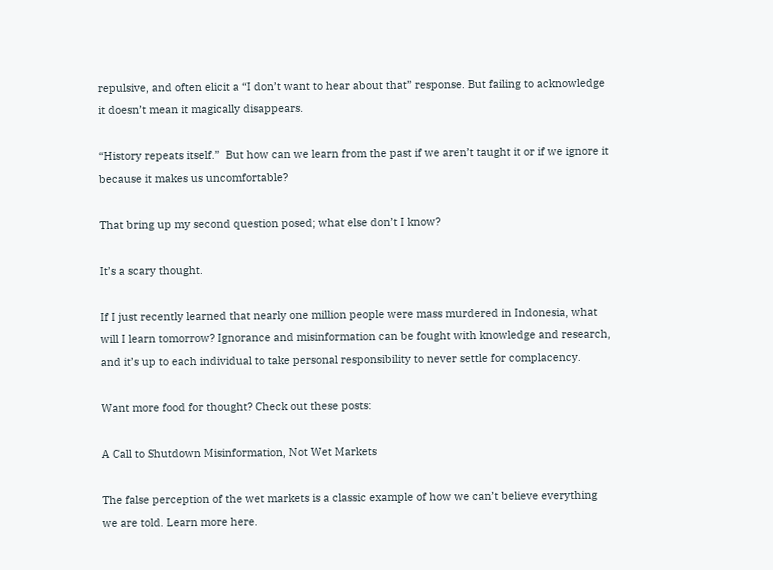repulsive, and often elicit a “I don’t want to hear about that” response. But failing to acknowledge it doesn’t mean it magically disappears.

“History repeats itself.”  But how can we learn from the past if we aren’t taught it or if we ignore it because it makes us uncomfortable?

That bring up my second question posed; what else don’t I know?

It’s a scary thought.

If I just recently learned that nearly one million people were mass murdered in Indonesia, what will I learn tomorrow? Ignorance and misinformation can be fought with knowledge and research, and it’s up to each individual to take personal responsibility to never settle for complacency.

Want more food for thought? Check out these posts:

A Call to Shutdown Misinformation, Not Wet Markets

The false perception of the wet markets is a classic example of how we can’t believe everything we are told. Learn more here.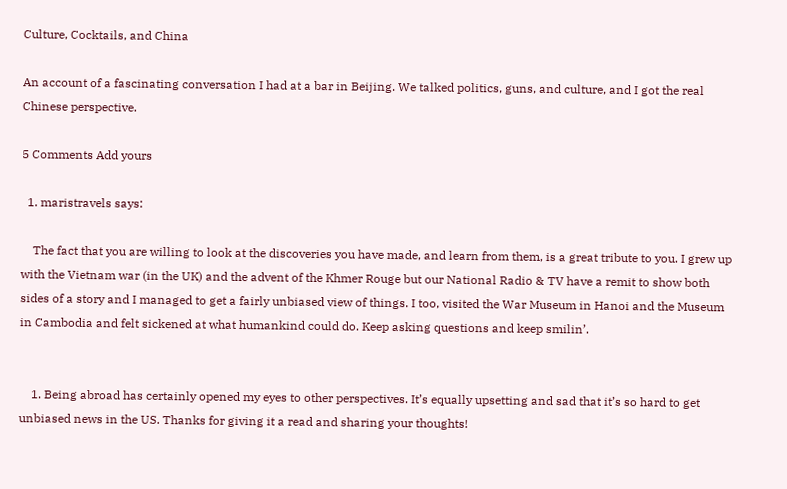Culture, Cocktails, and China

An account of a fascinating conversation I had at a bar in Beijing. We talked politics, guns, and culture, and I got the real Chinese perspective.

5 Comments Add yours

  1. maristravels says:

    The fact that you are willing to look at the discoveries you have made, and learn from them, is a great tribute to you. I grew up with the Vietnam war (in the UK) and the advent of the Khmer Rouge but our National Radio & TV have a remit to show both sides of a story and I managed to get a fairly unbiased view of things. I too, visited the War Museum in Hanoi and the Museum in Cambodia and felt sickened at what humankind could do. Keep asking questions and keep smilin’.


    1. Being abroad has certainly opened my eyes to other perspectives. It’s equally upsetting and sad that it’s so hard to get unbiased news in the US. Thanks for giving it a read and sharing your thoughts!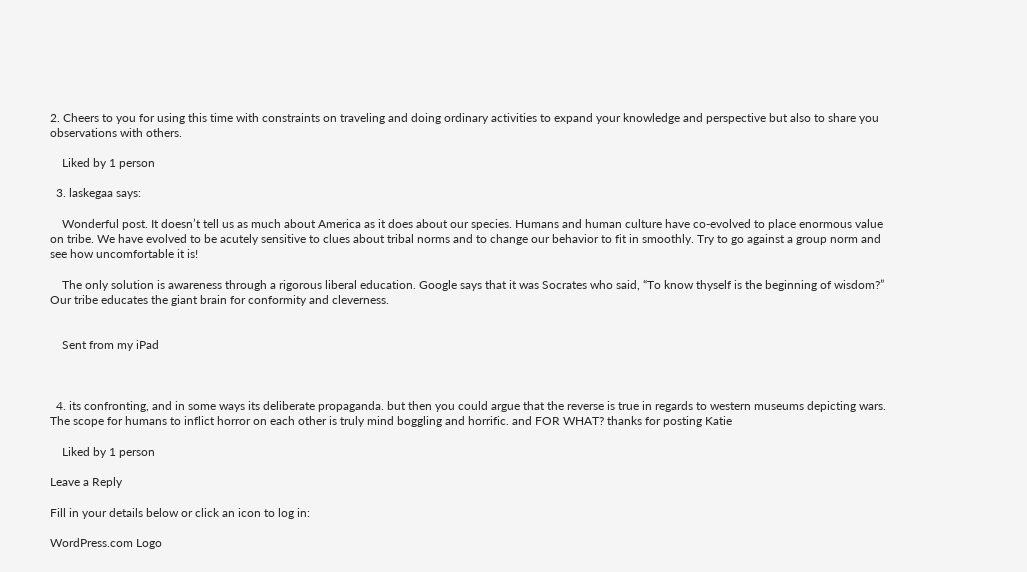2. Cheers to you for using this time with constraints on traveling and doing ordinary activities to expand your knowledge and perspective but also to share you observations with others.

    Liked by 1 person

  3. laskegaa says:

    Wonderful post. It doesn’t tell us as much about America as it does about our species. Humans and human culture have co-evolved to place enormous value on tribe. We have evolved to be acutely sensitive to clues about tribal norms and to change our behavior to fit in smoothly. Try to go against a group norm and see how uncomfortable it is!

    The only solution is awareness through a rigorous liberal education. Google says that it was Socrates who said, “To know thyself is the beginning of wisdom?” Our tribe educates the giant brain for conformity and cleverness.


    Sent from my iPad



  4. its confronting, and in some ways its deliberate propaganda. but then you could argue that the reverse is true in regards to western museums depicting wars. The scope for humans to inflict horror on each other is truly mind boggling and horrific. and FOR WHAT? thanks for posting Katie

    Liked by 1 person

Leave a Reply

Fill in your details below or click an icon to log in:

WordPress.com Logo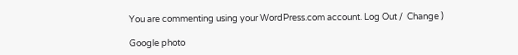You are commenting using your WordPress.com account. Log Out /  Change )

Google photo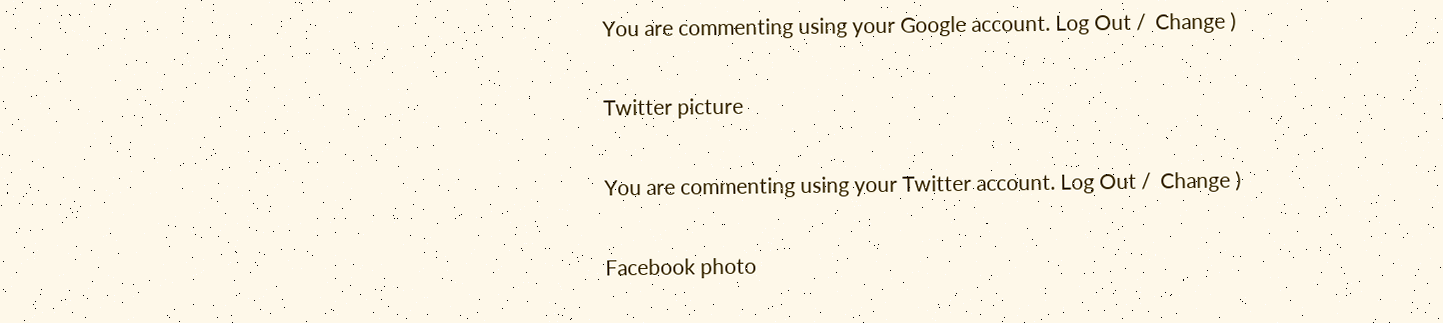You are commenting using your Google account. Log Out /  Change )

Twitter picture

You are commenting using your Twitter account. Log Out /  Change )

Facebook photo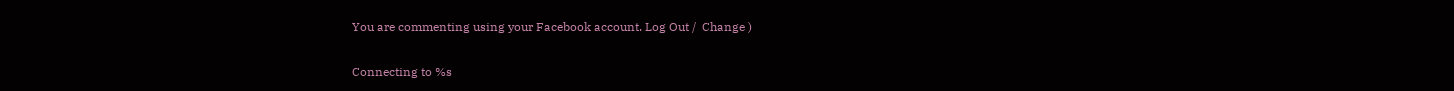You are commenting using your Facebook account. Log Out /  Change )

Connecting to %s